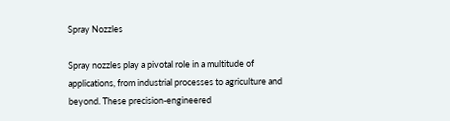Spray Nozzles

Spray nozzles play a pivotal role in a multitude of applications, from industrial processes to agriculture and beyond. These precision-engineered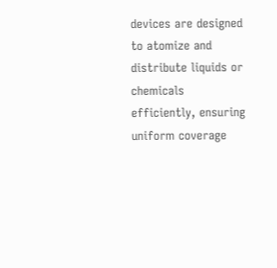devices are designed to atomize and distribute liquids or chemicals efficiently, ensuring uniform coverage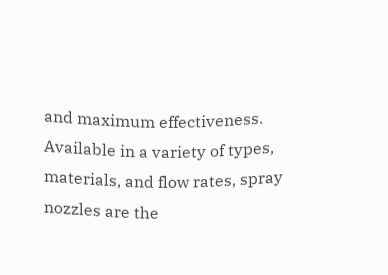and maximum effectiveness. Available in a variety of types, materials, and flow rates, spray nozzles are the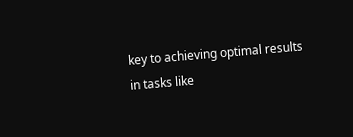key to achieving optimal results in tasks like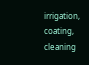irrigation, coating, cleaning